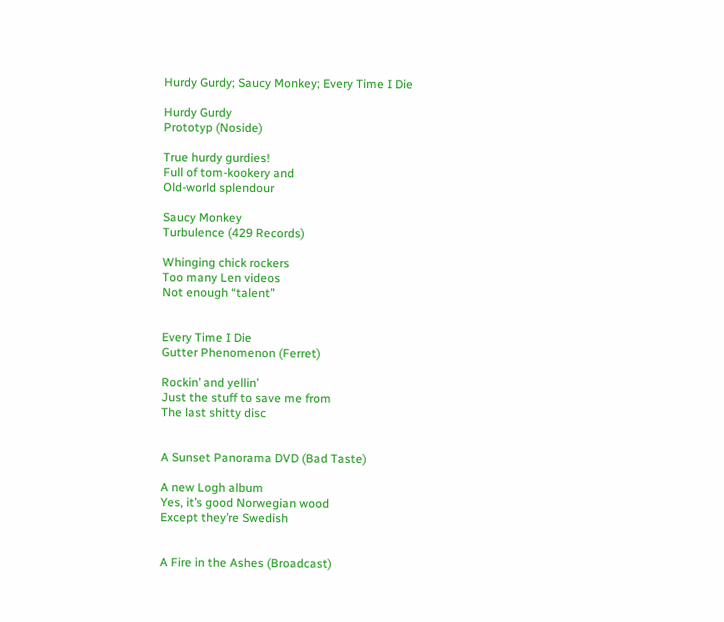Hurdy Gurdy; Saucy Monkey; Every Time I Die

Hurdy Gurdy
Prototyp (Noside)

True hurdy gurdies!
Full of tom-kookery and
Old-world splendour

Saucy Monkey
Turbulence (429 Records)

Whinging chick rockers
Too many Len videos
Not enough “talent”


Every Time I Die
Gutter Phenomenon (Ferret)

Rockin’ and yellin’
Just the stuff to save me from
The last shitty disc


A Sunset Panorama DVD (Bad Taste)

A new Logh album
Yes, it’s good Norwegian wood
Except they’re Swedish


A Fire in the Ashes (Broadcast)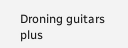Droning guitars plus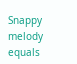Snappy melody equals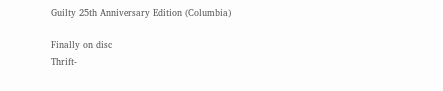Guilty 25th Anniversary Edition (Columbia)

Finally on disc
Thrift-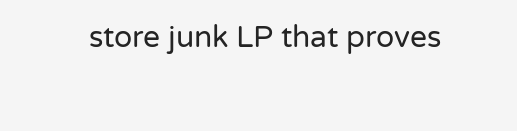store junk LP that proves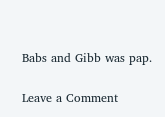Babs and Gibb was pap.

Leave a Comment